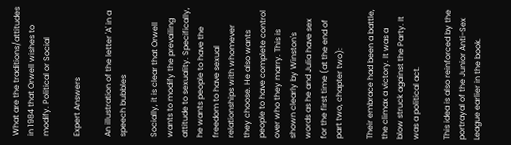What are the traditions/attitudes in 1984 that Orwell wishes to modify. Political or Social

Expert Answers

An illustration of the letter 'A' in a speech bubbles

Socially, it is clear that Orwell wants to modify the prevailing attitude to sexuality. Specifically, he wants people to have the freedom to have sexual relationships with whomever they choose. He also wants people to have complete control over who they marry. This is shown clearly by Winston's words as he and Julia have sex for the first time (at the end of part two, chapter two):

Their embrace had been a battle, the climax a victory. It was a blow struck against the Party. It was a political act.

This idea is also reinforced by the portrayal of the Junior Anti-Sex League earlier in the book.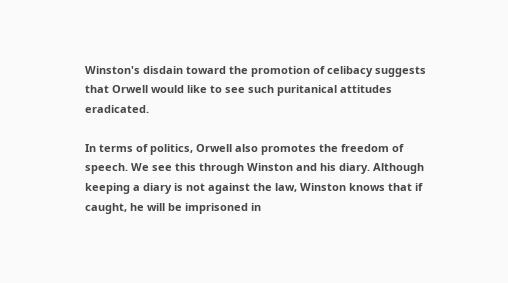Winston's disdain toward the promotion of celibacy suggests that Orwell would like to see such puritanical attitudes eradicated.

In terms of politics, Orwell also promotes the freedom of speech. We see this through Winston and his diary. Although keeping a diary is not against the law, Winston knows that if caught, he will be imprisoned in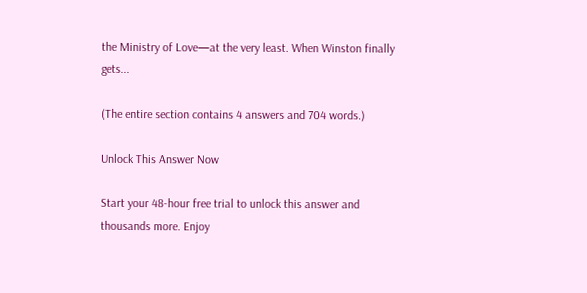the Ministry of Love—at the very least. When Winston finally gets...

(The entire section contains 4 answers and 704 words.)

Unlock This Answer Now

Start your 48-hour free trial to unlock this answer and thousands more. Enjoy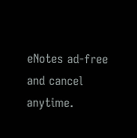eNotes ad-free and cancel anytime.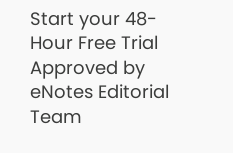Start your 48-Hour Free Trial
Approved by eNotes Editorial Team